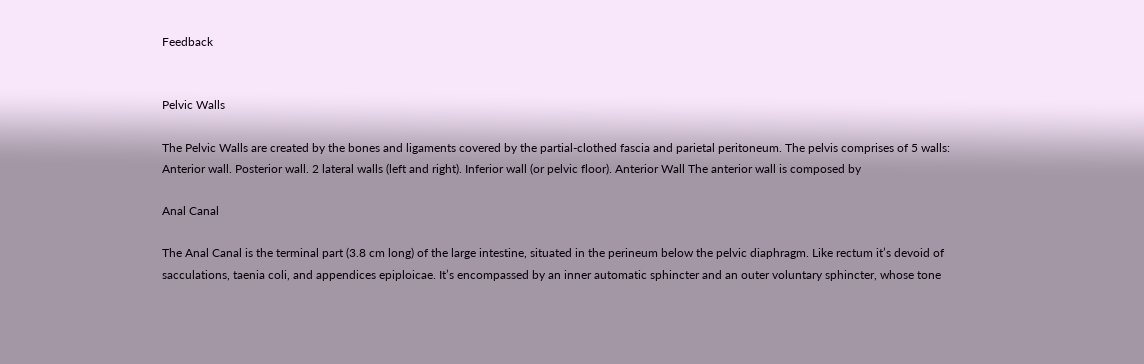Feedback


Pelvic Walls

The Pelvic Walls are created by the bones and ligaments covered by the partial-clothed fascia and parietal peritoneum. The pelvis comprises of 5 walls: Anterior wall. Posterior wall. 2 lateral walls (left and right). Inferior wall (or pelvic floor). Anterior Wall The anterior wall is composed by

Anal Canal

The Anal Canal is the terminal part (3.8 cm long) of the large intestine, situated in the perineum below the pelvic diaphragm. Like rectum it’s devoid of sacculations, taenia coli, and appendices epiploicae. It’s encompassed by an inner automatic sphincter and an outer voluntary sphincter, whose tone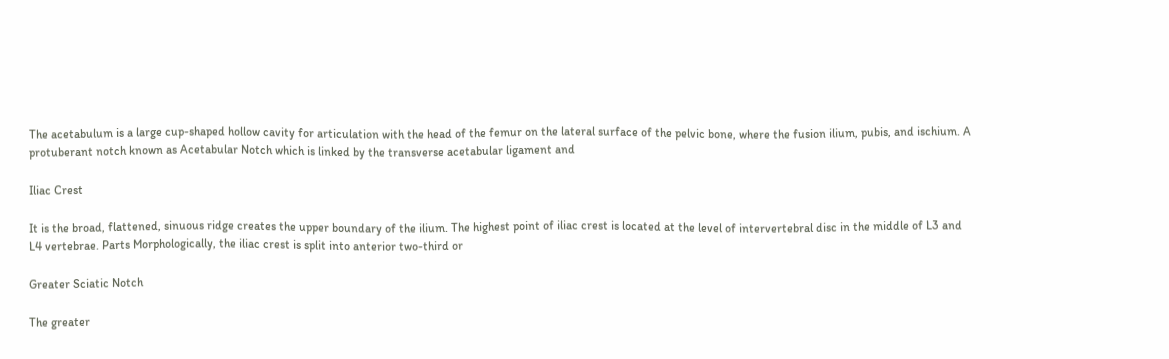The acetabulum is a large cup-shaped hollow cavity for articulation with the head of the femur on the lateral surface of the pelvic bone, where the fusion ilium, pubis, and ischium. A protuberant notch known as Acetabular Notch which is linked by the transverse acetabular ligament and

Iliac Crest

It is the broad, flattened, sinuous ridge creates the upper boundary of the ilium. The highest point of iliac crest is located at the level of intervertebral disc in the middle of L3 and L4 vertebrae. Parts Morphologically, the iliac crest is split into anterior two-third or

Greater Sciatic Notch

The greater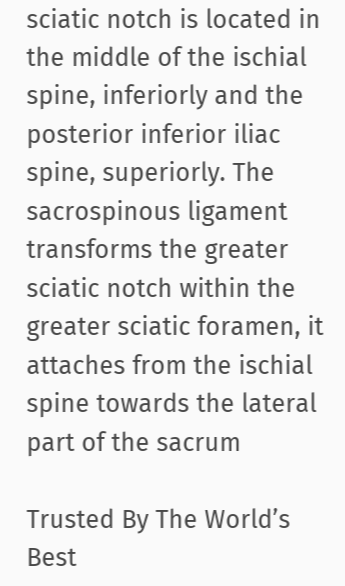sciatic notch is located in the middle of the ischial spine, inferiorly and the posterior inferior iliac spine, superiorly. The sacrospinous ligament transforms the greater sciatic notch within the greater sciatic foramen, it attaches from the ischial spine towards the lateral part of the sacrum

Trusted By The World’s Best